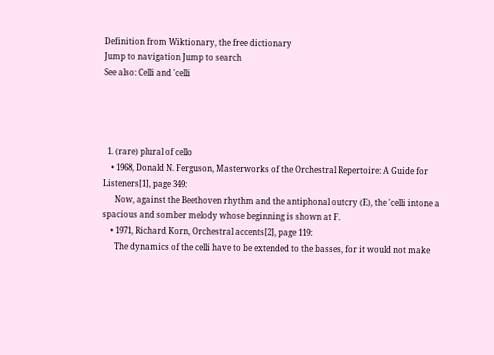Definition from Wiktionary, the free dictionary
Jump to navigation Jump to search
See also: Celli and 'celli




  1. (rare) plural of cello
    • 1968, Donald N. Ferguson, Masterworks of the Orchestral Repertoire: A Guide for Listeners[1], page 349:
      Now, against the Beethoven rhythm and the antiphonal outcry (E), the 'celli intone a spacious and somber melody whose beginning is shown at F.
    • 1971, Richard Korn, Orchestral accents[2], page 119:
      The dynamics of the celli have to be extended to the basses, for it would not make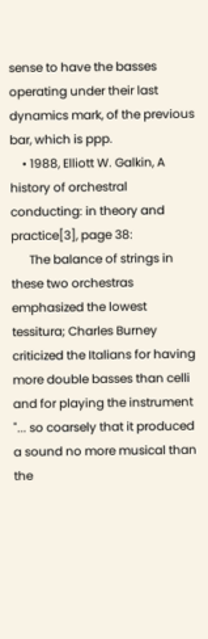sense to have the basses operating under their last dynamics mark, of the previous bar, which is ppp.
    • 1988, Elliott W. Galkin, A history of orchestral conducting: in theory and practice[3], page 38:
      The balance of strings in these two orchestras emphasized the lowest tessitura; Charles Burney criticized the Italians for having more double basses than celli and for playing the instrument "... so coarsely that it produced a sound no more musical than the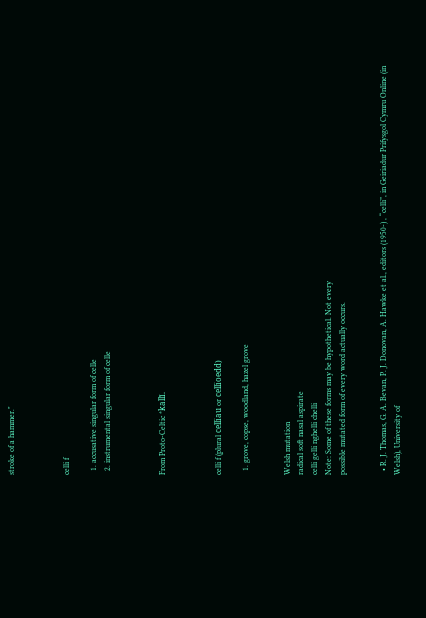stroke of a hammer."



celli f

  1. accusative singular form of celle
  2. instrumental singular form of celle



From Proto-Celtic *kallī.



celli f (plural cellïau or cellïoedd)

  1. grove, copse, woodland, hazel grove


Welsh mutation
radical soft nasal aspirate
celli gelli nghelli chelli
Note: Some of these forms may be hypothetical. Not every
possible mutated form of every word actually occurs.


  • R. J. Thomas, G. A. Bevan, P. J. Donovan, A. Hawke et al., editors (1950-) , “celli”, in Geiriadur Prifysgol Cymru Online (in Welsh), University of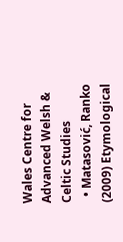Wales Centre for Advanced Welsh & Celtic Studies
  • Matasović, Ranko (2009) Etymological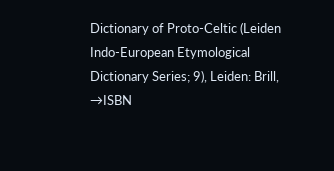Dictionary of Proto-Celtic (Leiden Indo-European Etymological Dictionary Series; 9), Leiden: Brill, →ISBN